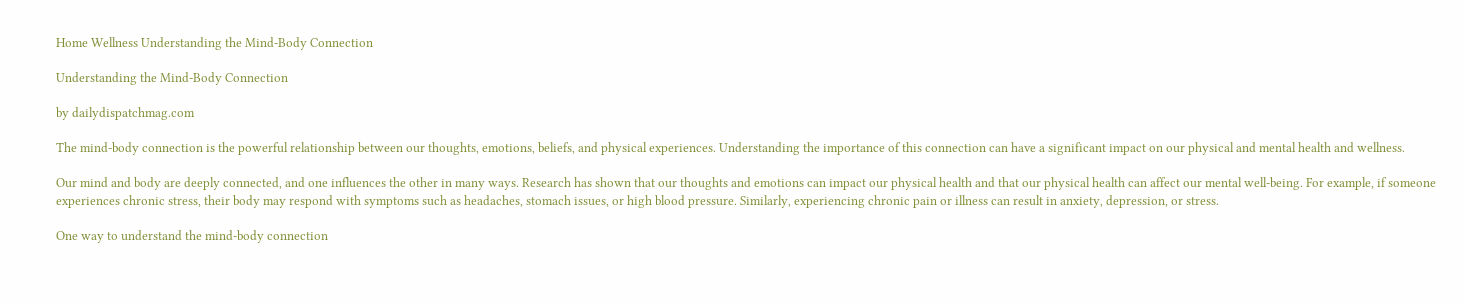Home Wellness Understanding the Mind-Body Connection

Understanding the Mind-Body Connection

by dailydispatchmag.com

The mind-body connection is the powerful relationship between our thoughts, emotions, beliefs, and physical experiences. Understanding the importance of this connection can have a significant impact on our physical and mental health and wellness.

Our mind and body are deeply connected, and one influences the other in many ways. Research has shown that our thoughts and emotions can impact our physical health and that our physical health can affect our mental well-being. For example, if someone experiences chronic stress, their body may respond with symptoms such as headaches, stomach issues, or high blood pressure. Similarly, experiencing chronic pain or illness can result in anxiety, depression, or stress.

One way to understand the mind-body connection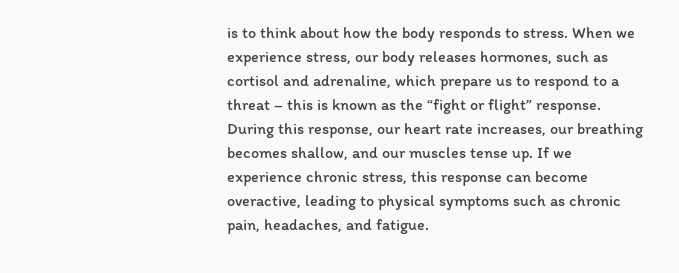is to think about how the body responds to stress. When we experience stress, our body releases hormones, such as cortisol and adrenaline, which prepare us to respond to a threat – this is known as the “fight or flight” response. During this response, our heart rate increases, our breathing becomes shallow, and our muscles tense up. If we experience chronic stress, this response can become overactive, leading to physical symptoms such as chronic pain, headaches, and fatigue.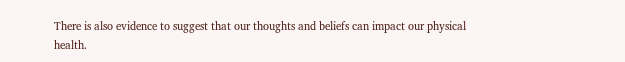There is also evidence to suggest that our thoughts and beliefs can impact our physical health.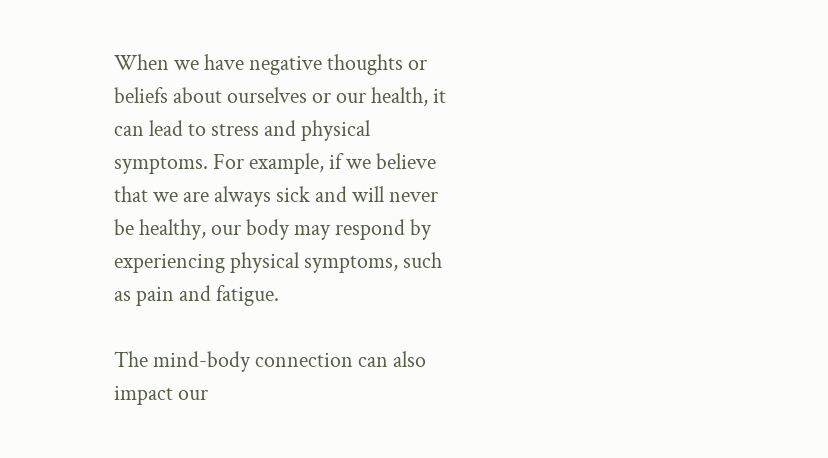When we have negative thoughts or beliefs about ourselves or our health, it can lead to stress and physical symptoms. For example, if we believe that we are always sick and will never be healthy, our body may respond by experiencing physical symptoms, such as pain and fatigue.

The mind-body connection can also impact our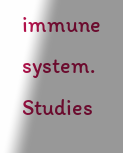immune system. Studies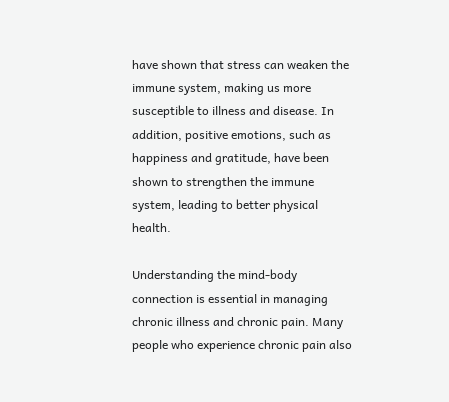have shown that stress can weaken the immune system, making us more susceptible to illness and disease. In addition, positive emotions, such as happiness and gratitude, have been shown to strengthen the immune system, leading to better physical health.

Understanding the mind-body connection is essential in managing chronic illness and chronic pain. Many people who experience chronic pain also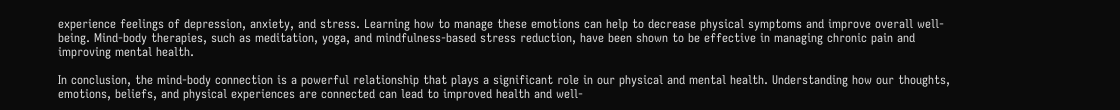experience feelings of depression, anxiety, and stress. Learning how to manage these emotions can help to decrease physical symptoms and improve overall well-being. Mind-body therapies, such as meditation, yoga, and mindfulness-based stress reduction, have been shown to be effective in managing chronic pain and improving mental health.

In conclusion, the mind-body connection is a powerful relationship that plays a significant role in our physical and mental health. Understanding how our thoughts, emotions, beliefs, and physical experiences are connected can lead to improved health and well-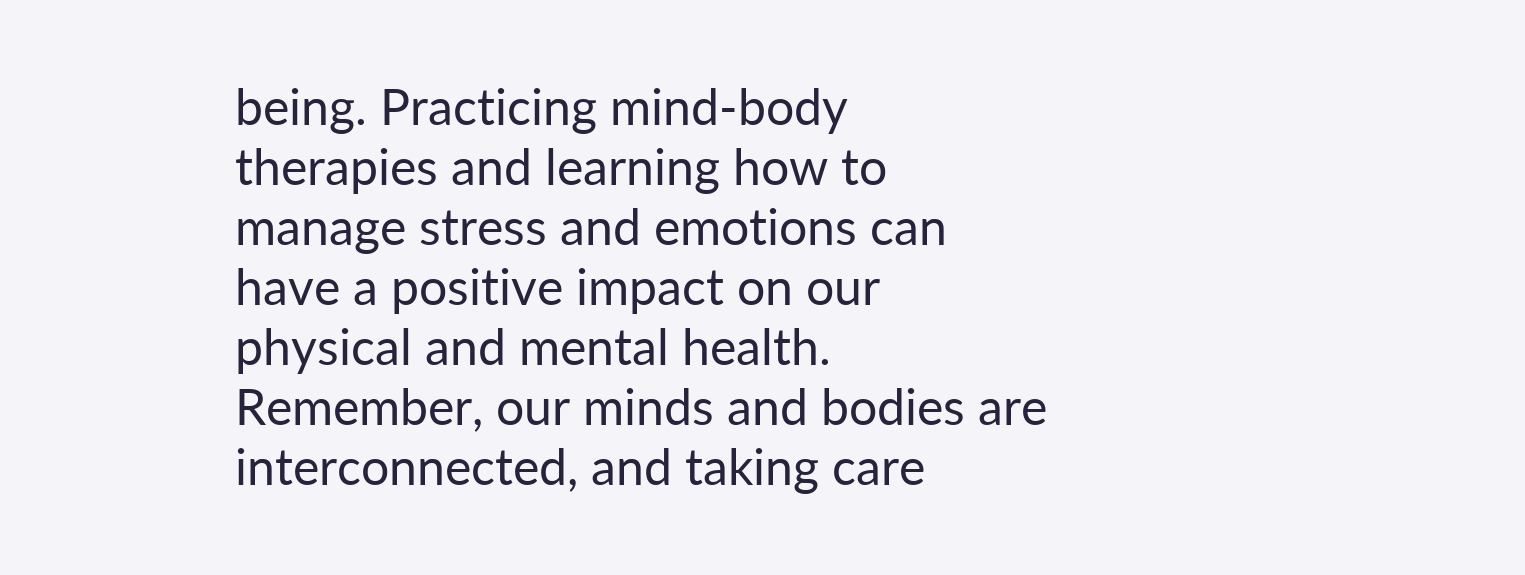being. Practicing mind-body therapies and learning how to manage stress and emotions can have a positive impact on our physical and mental health. Remember, our minds and bodies are interconnected, and taking care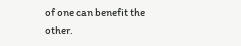of one can benefit the other.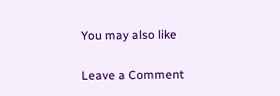You may also like

Leave a Comment